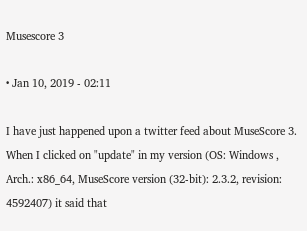Musescore 3

• Jan 10, 2019 - 02:11

I have just happened upon a twitter feed about MuseScore 3. When I clicked on "update" in my version (OS: Windows , Arch.: x86_64, MuseScore version (32-bit): 2.3.2, revision: 4592407) it said that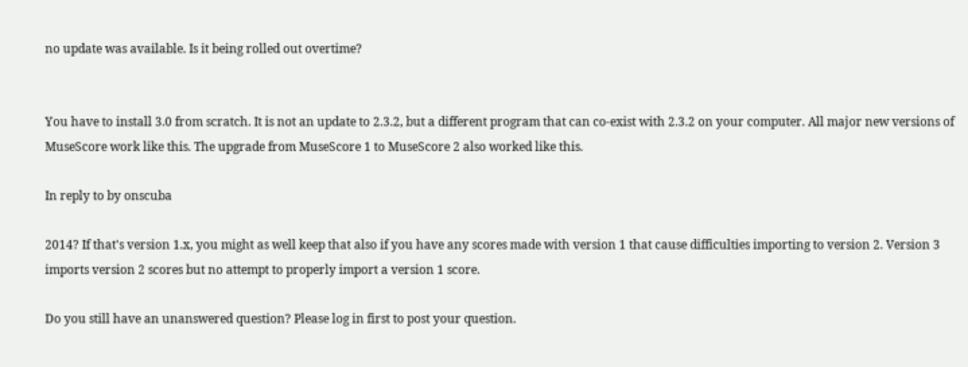no update was available. Is it being rolled out overtime?


You have to install 3.0 from scratch. It is not an update to 2.3.2, but a different program that can co-exist with 2.3.2 on your computer. All major new versions of MuseScore work like this. The upgrade from MuseScore 1 to MuseScore 2 also worked like this.

In reply to by onscuba

2014? If that's version 1.x, you might as well keep that also if you have any scores made with version 1 that cause difficulties importing to version 2. Version 3 imports version 2 scores but no attempt to properly import a version 1 score.

Do you still have an unanswered question? Please log in first to post your question.